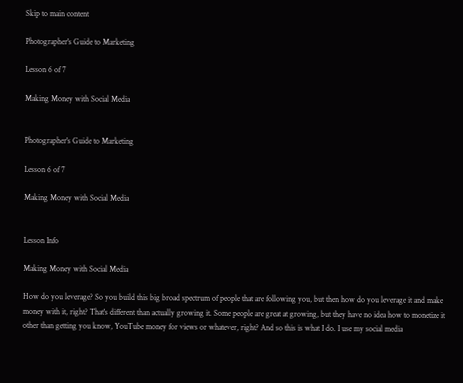Skip to main content

Photographer's Guide to Marketing

Lesson 6 of 7

Making Money with Social Media


Photographer's Guide to Marketing

Lesson 6 of 7

Making Money with Social Media


Lesson Info

Making Money with Social Media

How do you leverage? So you build this big broad spectrum of people that are following you, but then how do you leverage it and make money with it, right? That's different than actually growing it. Some people are great at growing, but they have no idea how to monetize it other than getting you know, YouTube money for views or whatever, right? And so this is what I do. I use my social media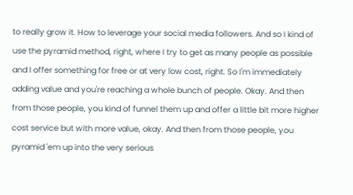to really grow it. How to leverage your social media followers. And so I kind of use the pyramid method, right, where I try to get as many people as possible and I offer something for free or at very low cost, right. So I'm immediately adding value and you're reaching a whole bunch of people. Okay. And then from those people, you kind of funnel them up and offer a little bit more higher cost service but with more value, okay. And then from those people, you pyramid 'em up into the very serious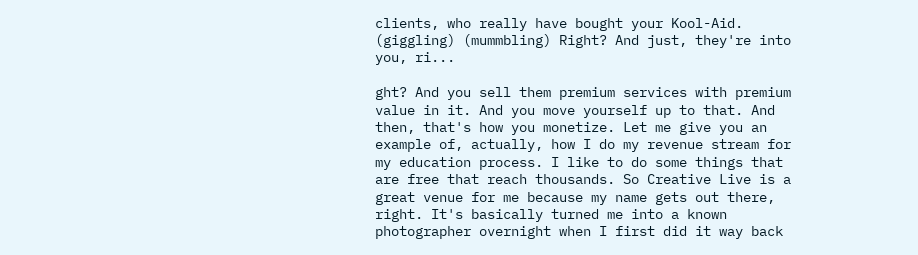clients, who really have bought your Kool-Aid. (giggling) (mummbling) Right? And just, they're into you, ri...

ght? And you sell them premium services with premium value in it. And you move yourself up to that. And then, that's how you monetize. Let me give you an example of, actually, how I do my revenue stream for my education process. I like to do some things that are free that reach thousands. So Creative Live is a great venue for me because my name gets out there, right. It's basically turned me into a known photographer overnight when I first did it way back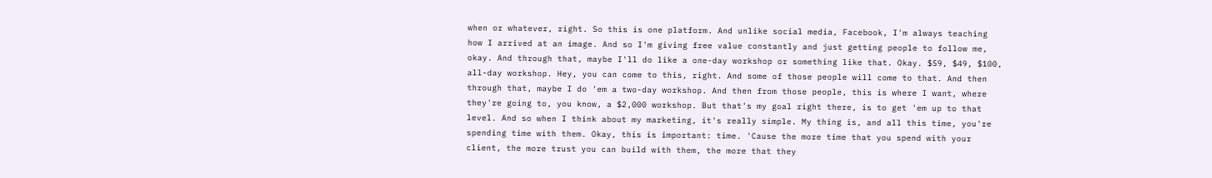when or whatever, right. So this is one platform. And unlike social media, Facebook, I'm always teaching how I arrived at an image. And so I'm giving free value constantly and just getting people to follow me, okay. And through that, maybe I'll do like a one-day workshop or something like that. Okay. $59, $49, $100, all-day workshop. Hey, you can come to this, right. And some of those people will come to that. And then through that, maybe I do 'em a two-day workshop. And then from those people, this is where I want, where they're going to, you know, a $2,000 workshop. But that's my goal right there, is to get 'em up to that level. And so when I think about my marketing, it's really simple. My thing is, and all this time, you're spending time with them. Okay, this is important: time. 'Cause the more time that you spend with your client, the more trust you can build with them, the more that they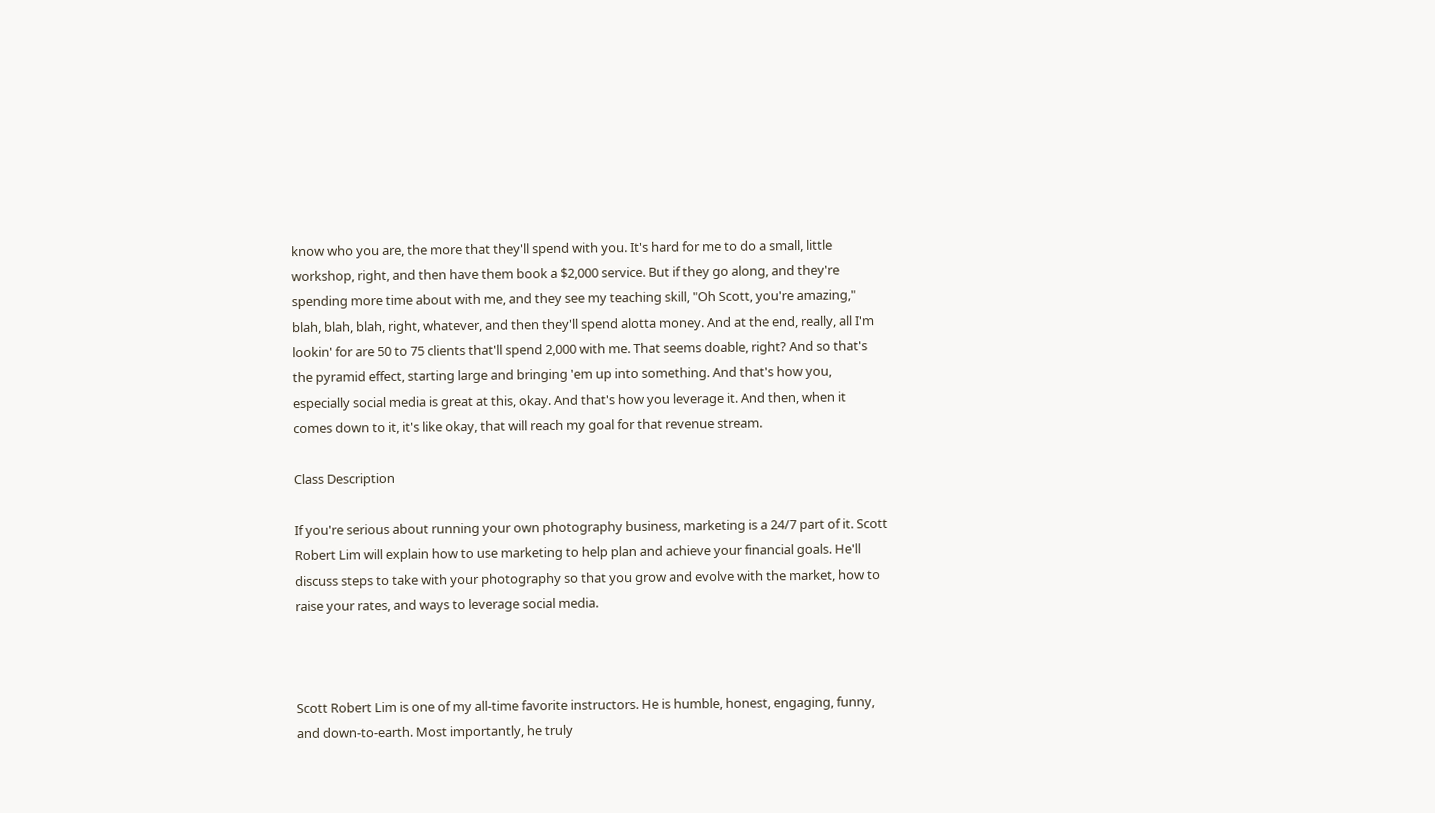know who you are, the more that they'll spend with you. It's hard for me to do a small, little workshop, right, and then have them book a $2,000 service. But if they go along, and they're spending more time about with me, and they see my teaching skill, "Oh Scott, you're amazing," blah, blah, blah, right, whatever, and then they'll spend alotta money. And at the end, really, all I'm lookin' for are 50 to 75 clients that'll spend 2,000 with me. That seems doable, right? And so that's the pyramid effect, starting large and bringing 'em up into something. And that's how you, especially social media is great at this, okay. And that's how you leverage it. And then, when it comes down to it, it's like okay, that will reach my goal for that revenue stream.

Class Description

If you're serious about running your own photography business, marketing is a 24/7 part of it. Scott Robert Lim will explain how to use marketing to help plan and achieve your financial goals. He'll discuss steps to take with your photography so that you grow and evolve with the market, how to raise your rates, and ways to leverage social media.



Scott Robert Lim is one of my all-time favorite instructors. He is humble, honest, engaging, funny, and down-to-earth. Most importantly, he truly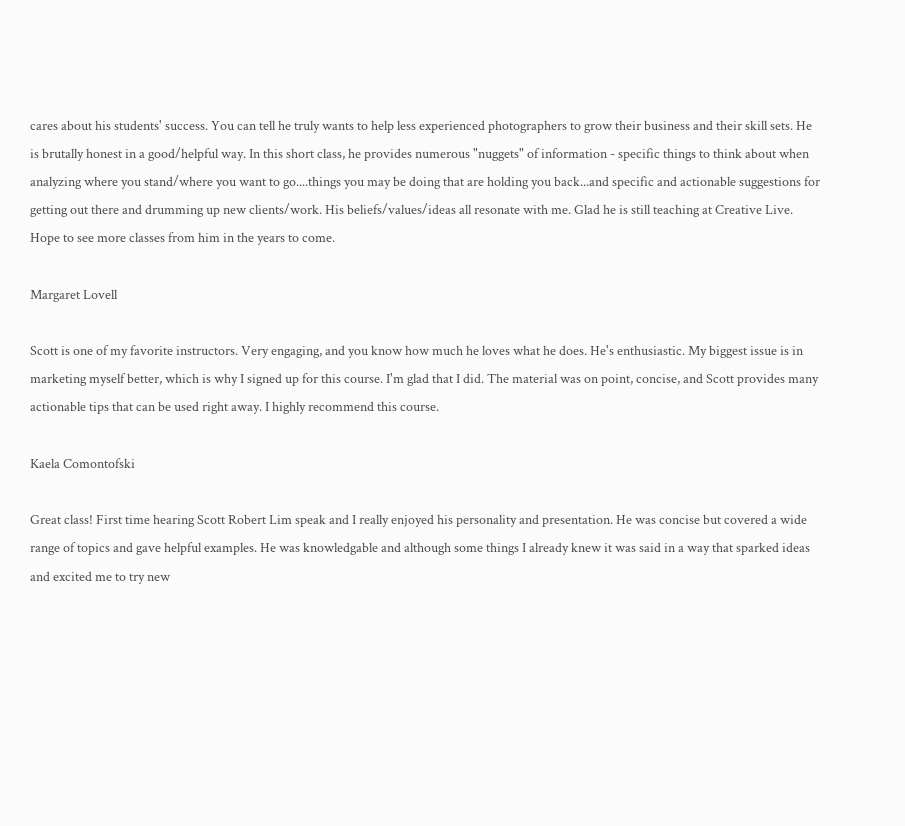cares about his students' success. You can tell he truly wants to help less experienced photographers to grow their business and their skill sets. He is brutally honest in a good/helpful way. In this short class, he provides numerous "nuggets" of information - specific things to think about when analyzing where you stand/where you want to go....things you may be doing that are holding you back...and specific and actionable suggestions for getting out there and drumming up new clients/work. His beliefs/values/ideas all resonate with me. Glad he is still teaching at Creative Live. Hope to see more classes from him in the years to come.

Margaret Lovell

Scott is one of my favorite instructors. Very engaging, and you know how much he loves what he does. He's enthusiastic. My biggest issue is in marketing myself better, which is why I signed up for this course. I'm glad that I did. The material was on point, concise, and Scott provides many actionable tips that can be used right away. I highly recommend this course.

Kaela Comontofski

Great class! First time hearing Scott Robert Lim speak and I really enjoyed his personality and presentation. He was concise but covered a wide range of topics and gave helpful examples. He was knowledgable and although some things I already knew it was said in a way that sparked ideas and excited me to try new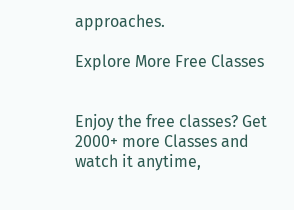approaches.

Explore More Free Classes


Enjoy the free classes? Get 2000+ more Classes and watch it anytime,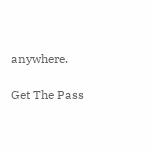anywhere.

Get The Pass